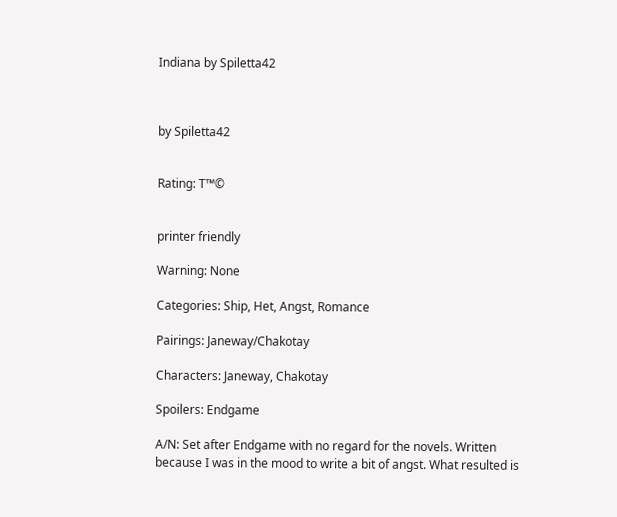Indiana by Spiletta42



by Spiletta42


Rating: T™©


printer friendly

Warning: None

Categories: Ship, Het, Angst, Romance

Pairings: Janeway/Chakotay

Characters: Janeway, Chakotay

Spoilers: Endgame

A/N: Set after Endgame with no regard for the novels. Written because I was in the mood to write a bit of angst. What resulted is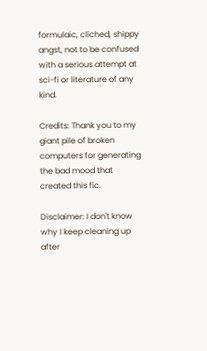formulaic, cliched, shippy angst, not to be confused with a serious attempt at sci-fi or literature of any kind.

Credits: Thank you to my giant pile of broken computers for generating the bad mood that created this fic.

Disclaimer: I don't know why I keep cleaning up after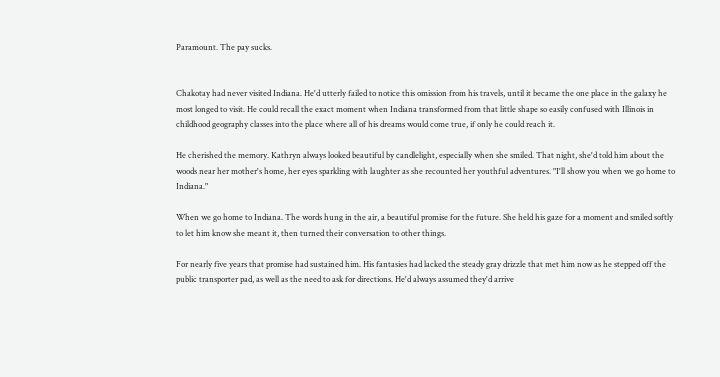Paramount. The pay sucks.


Chakotay had never visited Indiana. He'd utterly failed to notice this omission from his travels, until it became the one place in the galaxy he most longed to visit. He could recall the exact moment when Indiana transformed from that little shape so easily confused with Illinois in childhood geography classes into the place where all of his dreams would come true, if only he could reach it.

He cherished the memory. Kathryn always looked beautiful by candlelight, especially when she smiled. That night, she'd told him about the woods near her mother's home, her eyes sparkling with laughter as she recounted her youthful adventures. "I'll show you when we go home to Indiana."

When we go home to Indiana. The words hung in the air, a beautiful promise for the future. She held his gaze for a moment and smiled softly to let him know she meant it, then turned their conversation to other things.

For nearly five years that promise had sustained him. His fantasies had lacked the steady gray drizzle that met him now as he stepped off the public transporter pad, as well as the need to ask for directions. He'd always assumed they'd arrive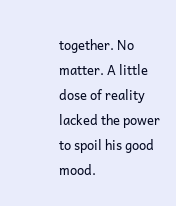together. No matter. A little dose of reality lacked the power to spoil his good mood.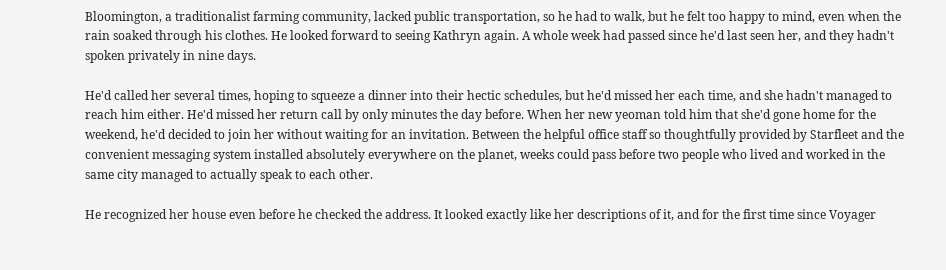Bloomington, a traditionalist farming community, lacked public transportation, so he had to walk, but he felt too happy to mind, even when the rain soaked through his clothes. He looked forward to seeing Kathryn again. A whole week had passed since he'd last seen her, and they hadn't spoken privately in nine days.

He'd called her several times, hoping to squeeze a dinner into their hectic schedules, but he'd missed her each time, and she hadn't managed to reach him either. He'd missed her return call by only minutes the day before. When her new yeoman told him that she'd gone home for the weekend, he'd decided to join her without waiting for an invitation. Between the helpful office staff so thoughtfully provided by Starfleet and the convenient messaging system installed absolutely everywhere on the planet, weeks could pass before two people who lived and worked in the same city managed to actually speak to each other.

He recognized her house even before he checked the address. It looked exactly like her descriptions of it, and for the first time since Voyager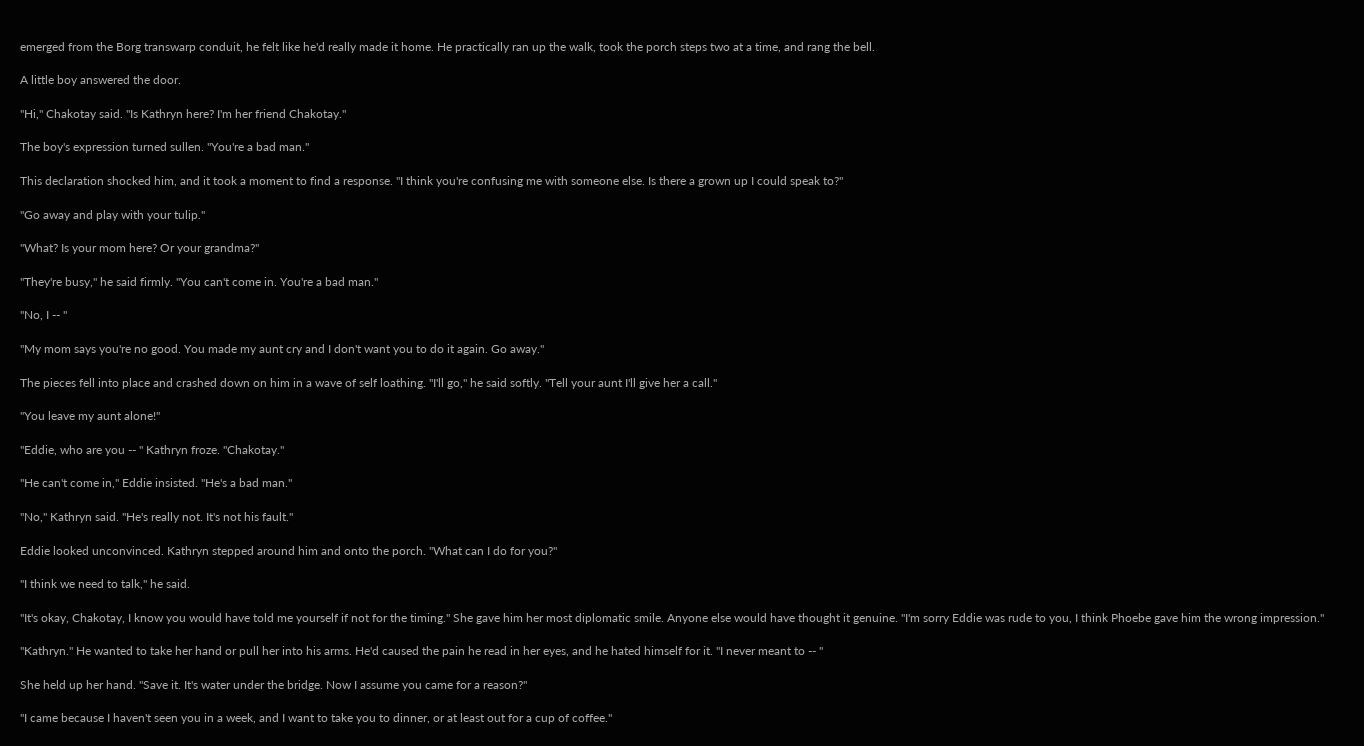emerged from the Borg transwarp conduit, he felt like he'd really made it home. He practically ran up the walk, took the porch steps two at a time, and rang the bell.

A little boy answered the door.

"Hi," Chakotay said. "Is Kathryn here? I'm her friend Chakotay."

The boy's expression turned sullen. "You're a bad man."

This declaration shocked him, and it took a moment to find a response. "I think you're confusing me with someone else. Is there a grown up I could speak to?"

"Go away and play with your tulip."

"What? Is your mom here? Or your grandma?"

"They're busy," he said firmly. "You can't come in. You're a bad man."

"No, I -- "

"My mom says you're no good. You made my aunt cry and I don't want you to do it again. Go away."

The pieces fell into place and crashed down on him in a wave of self loathing. "I'll go," he said softly. "Tell your aunt I'll give her a call."

"You leave my aunt alone!"

"Eddie, who are you -- " Kathryn froze. "Chakotay."

"He can't come in," Eddie insisted. "He's a bad man."

"No," Kathryn said. "He's really not. It's not his fault."

Eddie looked unconvinced. Kathryn stepped around him and onto the porch. "What can I do for you?"

"I think we need to talk," he said.

"It's okay, Chakotay, I know you would have told me yourself if not for the timing." She gave him her most diplomatic smile. Anyone else would have thought it genuine. "I'm sorry Eddie was rude to you, I think Phoebe gave him the wrong impression."

"Kathryn." He wanted to take her hand or pull her into his arms. He'd caused the pain he read in her eyes, and he hated himself for it. "I never meant to -- "

She held up her hand. "Save it. It's water under the bridge. Now I assume you came for a reason?"

"I came because I haven't seen you in a week, and I want to take you to dinner, or at least out for a cup of coffee."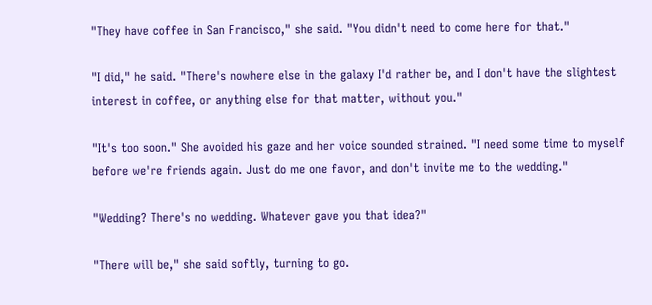"They have coffee in San Francisco," she said. "You didn't need to come here for that."

"I did," he said. "There's nowhere else in the galaxy I'd rather be, and I don't have the slightest interest in coffee, or anything else for that matter, without you."

"It's too soon." She avoided his gaze and her voice sounded strained. "I need some time to myself before we're friends again. Just do me one favor, and don't invite me to the wedding."

"Wedding? There's no wedding. Whatever gave you that idea?"

"There will be," she said softly, turning to go.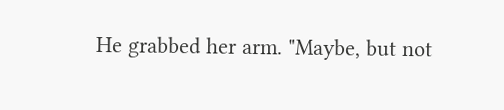He grabbed her arm. "Maybe, but not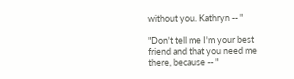without you. Kathryn -- "

"Don't tell me I'm your best friend and that you need me there, because -- "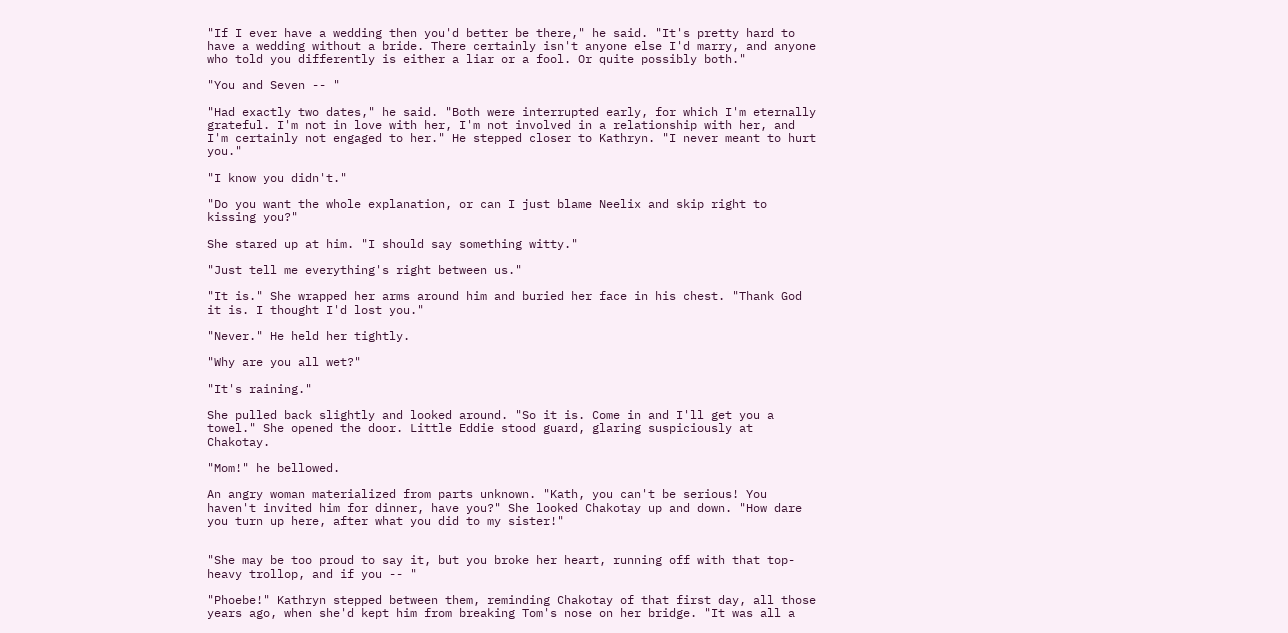"If I ever have a wedding then you'd better be there," he said. "It's pretty hard to have a wedding without a bride. There certainly isn't anyone else I'd marry, and anyone who told you differently is either a liar or a fool. Or quite possibly both."

"You and Seven -- "

"Had exactly two dates," he said. "Both were interrupted early, for which I'm eternally grateful. I'm not in love with her, I'm not involved in a relationship with her, and I'm certainly not engaged to her." He stepped closer to Kathryn. "I never meant to hurt you."

"I know you didn't."

"Do you want the whole explanation, or can I just blame Neelix and skip right to kissing you?"

She stared up at him. "I should say something witty."

"Just tell me everything's right between us."

"It is." She wrapped her arms around him and buried her face in his chest. "Thank God it is. I thought I'd lost you."

"Never." He held her tightly.

"Why are you all wet?"

"It's raining."

She pulled back slightly and looked around. "So it is. Come in and I'll get you a towel." She opened the door. Little Eddie stood guard, glaring suspiciously at Chakotay.

"Mom!" he bellowed.

An angry woman materialized from parts unknown. "Kath, you can't be serious! You haven't invited him for dinner, have you?" She looked Chakotay up and down. "How dare you turn up here, after what you did to my sister!"


"She may be too proud to say it, but you broke her heart, running off with that top-heavy trollop, and if you -- "

"Phoebe!" Kathryn stepped between them, reminding Chakotay of that first day, all those years ago, when she'd kept him from breaking Tom's nose on her bridge. "It was all a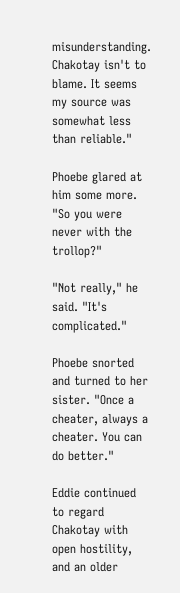misunderstanding. Chakotay isn't to blame. It seems my source was somewhat less than reliable."

Phoebe glared at him some more. "So you were never with the trollop?"

"Not really," he said. "It's complicated."

Phoebe snorted and turned to her sister. "Once a cheater, always a cheater. You can do better."

Eddie continued to regard Chakotay with open hostility, and an older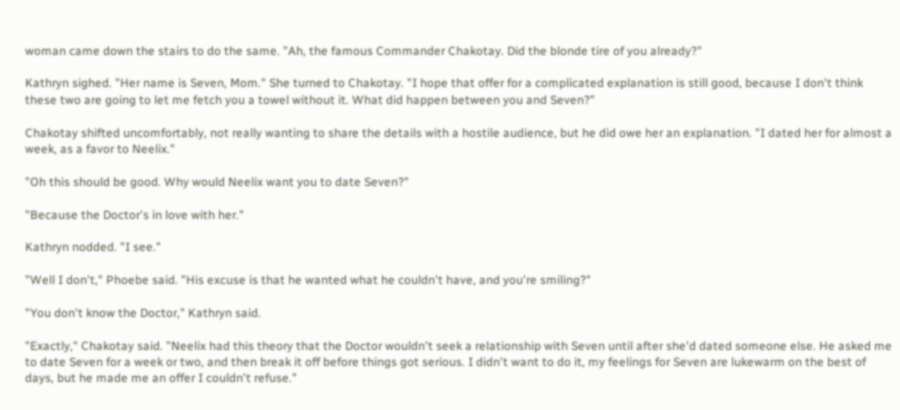woman came down the stairs to do the same. "Ah, the famous Commander Chakotay. Did the blonde tire of you already?"

Kathryn sighed. "Her name is Seven, Mom." She turned to Chakotay. "I hope that offer for a complicated explanation is still good, because I don't think these two are going to let me fetch you a towel without it. What did happen between you and Seven?"

Chakotay shifted uncomfortably, not really wanting to share the details with a hostile audience, but he did owe her an explanation. "I dated her for almost a week, as a favor to Neelix."

"Oh this should be good. Why would Neelix want you to date Seven?"

"Because the Doctor's in love with her."

Kathryn nodded. "I see."

"Well I don't," Phoebe said. "His excuse is that he wanted what he couldn't have, and you're smiling?"

"You don't know the Doctor," Kathryn said.

"Exactly," Chakotay said. "Neelix had this theory that the Doctor wouldn't seek a relationship with Seven until after she'd dated someone else. He asked me to date Seven for a week or two, and then break it off before things got serious. I didn't want to do it, my feelings for Seven are lukewarm on the best of days, but he made me an offer I couldn't refuse."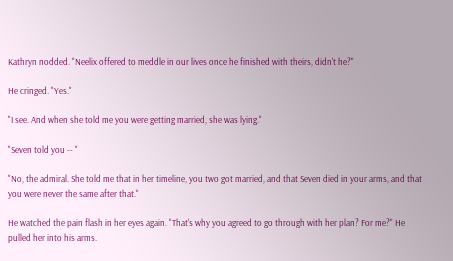Kathryn nodded. "Neelix offered to meddle in our lives once he finished with theirs, didn't he?"

He cringed. "Yes."

"I see. And when she told me you were getting married, she was lying."

"Seven told you -- "

"No, the admiral. She told me that in her timeline, you two got married, and that Seven died in your arms, and that you were never the same after that."

He watched the pain flash in her eyes again. "That's why you agreed to go through with her plan? For me?" He pulled her into his arms.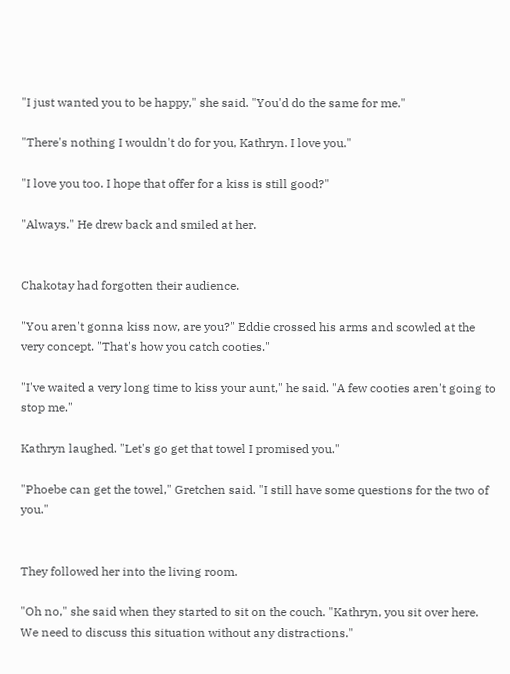"I just wanted you to be happy," she said. "You'd do the same for me."

"There's nothing I wouldn't do for you, Kathryn. I love you."

"I love you too. I hope that offer for a kiss is still good?"

"Always." He drew back and smiled at her.


Chakotay had forgotten their audience.

"You aren't gonna kiss now, are you?" Eddie crossed his arms and scowled at the very concept. "That's how you catch cooties."

"I've waited a very long time to kiss your aunt," he said. "A few cooties aren't going to stop me."

Kathryn laughed. "Let's go get that towel I promised you."

"Phoebe can get the towel," Gretchen said. "I still have some questions for the two of you."


They followed her into the living room.

"Oh no," she said when they started to sit on the couch. "Kathryn, you sit over here. We need to discuss this situation without any distractions."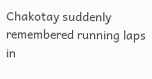Chakotay suddenly remembered running laps in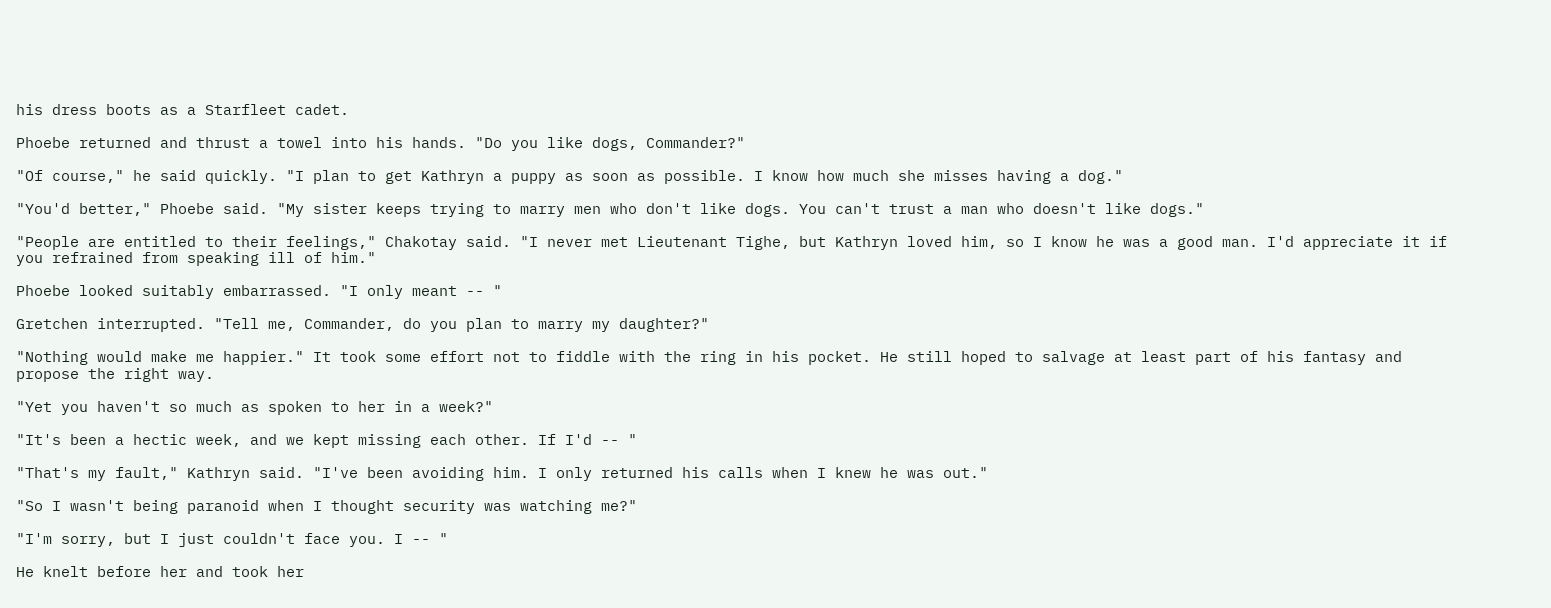his dress boots as a Starfleet cadet.

Phoebe returned and thrust a towel into his hands. "Do you like dogs, Commander?"

"Of course," he said quickly. "I plan to get Kathryn a puppy as soon as possible. I know how much she misses having a dog."

"You'd better," Phoebe said. "My sister keeps trying to marry men who don't like dogs. You can't trust a man who doesn't like dogs."

"People are entitled to their feelings," Chakotay said. "I never met Lieutenant Tighe, but Kathryn loved him, so I know he was a good man. I'd appreciate it if you refrained from speaking ill of him."

Phoebe looked suitably embarrassed. "I only meant -- "

Gretchen interrupted. "Tell me, Commander, do you plan to marry my daughter?"

"Nothing would make me happier." It took some effort not to fiddle with the ring in his pocket. He still hoped to salvage at least part of his fantasy and propose the right way.

"Yet you haven't so much as spoken to her in a week?"

"It's been a hectic week, and we kept missing each other. If I'd -- "

"That's my fault," Kathryn said. "I've been avoiding him. I only returned his calls when I knew he was out."

"So I wasn't being paranoid when I thought security was watching me?"

"I'm sorry, but I just couldn't face you. I -- "

He knelt before her and took her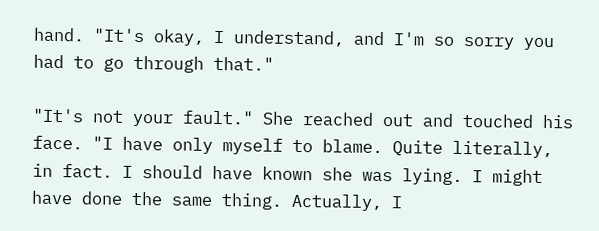hand. "It's okay, I understand, and I'm so sorry you had to go through that."

"It's not your fault." She reached out and touched his face. "I have only myself to blame. Quite literally, in fact. I should have known she was lying. I might have done the same thing. Actually, I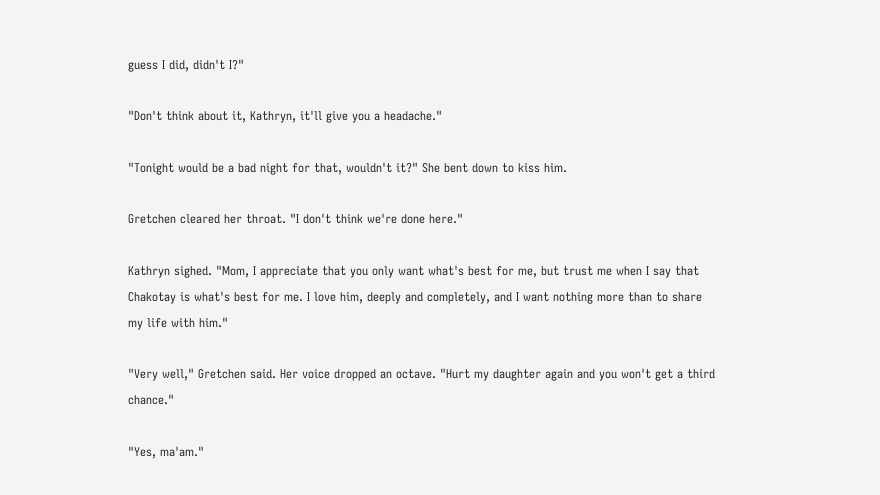guess I did, didn't I?"

"Don't think about it, Kathryn, it'll give you a headache."

"Tonight would be a bad night for that, wouldn't it?" She bent down to kiss him.

Gretchen cleared her throat. "I don't think we're done here."

Kathryn sighed. "Mom, I appreciate that you only want what's best for me, but trust me when I say that Chakotay is what's best for me. I love him, deeply and completely, and I want nothing more than to share my life with him."

"Very well," Gretchen said. Her voice dropped an octave. "Hurt my daughter again and you won't get a third chance."

"Yes, ma'am."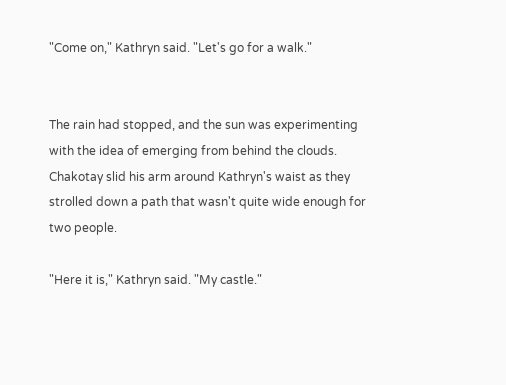"Come on," Kathryn said. "Let's go for a walk."


The rain had stopped, and the sun was experimenting with the idea of emerging from behind the clouds. Chakotay slid his arm around Kathryn's waist as they strolled down a path that wasn't quite wide enough for two people.

"Here it is," Kathryn said. "My castle."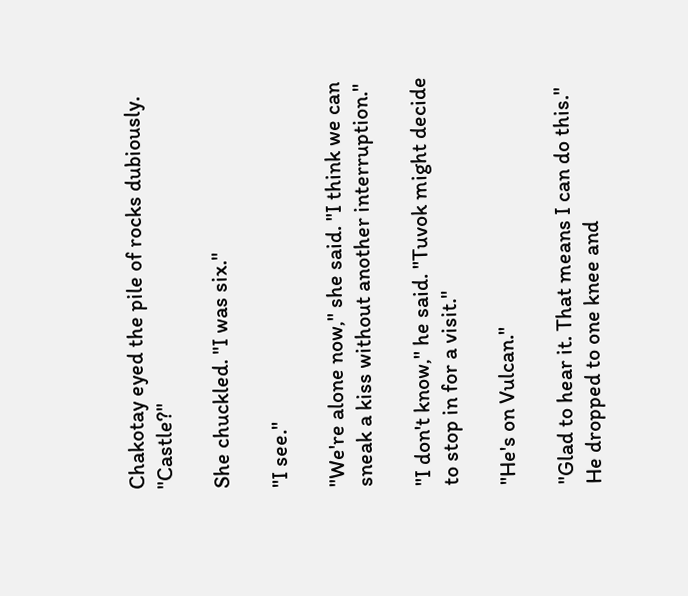Chakotay eyed the pile of rocks dubiously. "Castle?"

She chuckled. "I was six."

"I see."

"We're alone now," she said. "I think we can sneak a kiss without another interruption."

"I don't know," he said. "Tuvok might decide to stop in for a visit."

"He's on Vulcan."

"Glad to hear it. That means I can do this." He dropped to one knee and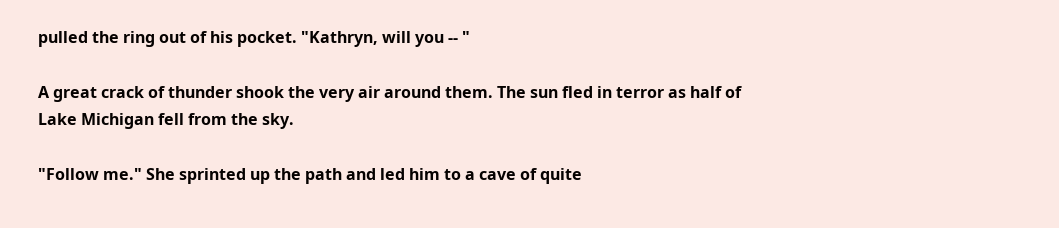pulled the ring out of his pocket. "Kathryn, will you -- "

A great crack of thunder shook the very air around them. The sun fled in terror as half of Lake Michigan fell from the sky.

"Follow me." She sprinted up the path and led him to a cave of quite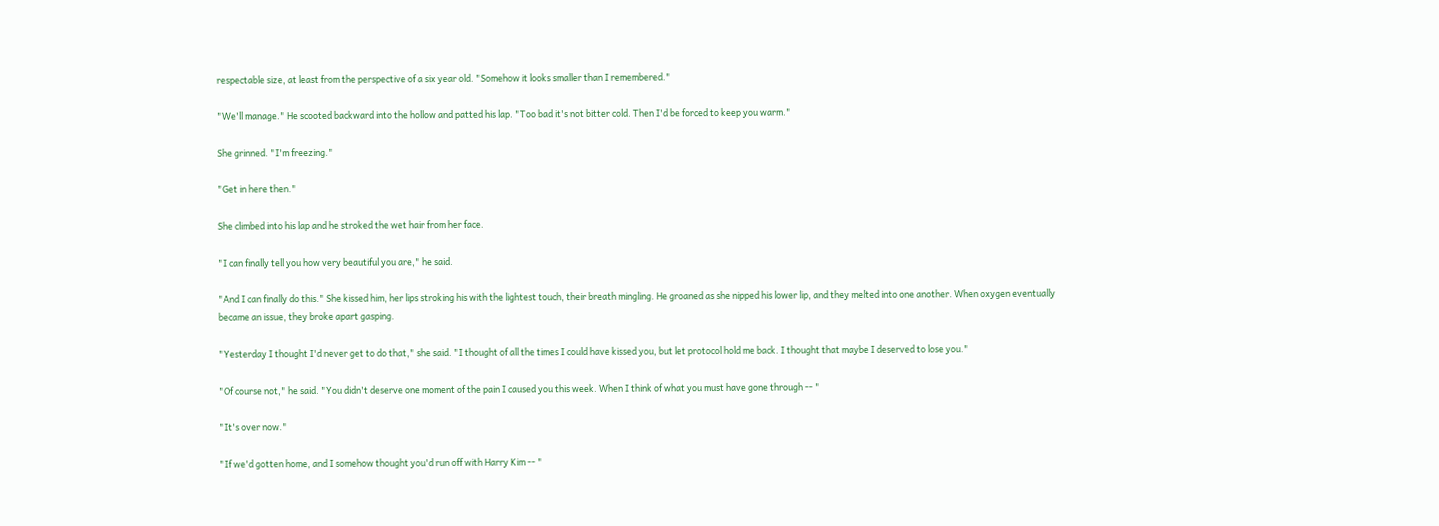respectable size, at least from the perspective of a six year old. "Somehow it looks smaller than I remembered."

"We'll manage." He scooted backward into the hollow and patted his lap. "Too bad it's not bitter cold. Then I'd be forced to keep you warm."

She grinned. "I'm freezing."

"Get in here then."

She climbed into his lap and he stroked the wet hair from her face.

"I can finally tell you how very beautiful you are," he said.

"And I can finally do this." She kissed him, her lips stroking his with the lightest touch, their breath mingling. He groaned as she nipped his lower lip, and they melted into one another. When oxygen eventually became an issue, they broke apart gasping.

"Yesterday I thought I'd never get to do that," she said. "I thought of all the times I could have kissed you, but let protocol hold me back. I thought that maybe I deserved to lose you."

"Of course not," he said. "You didn't deserve one moment of the pain I caused you this week. When I think of what you must have gone through -- "

"It's over now."

"If we'd gotten home, and I somehow thought you'd run off with Harry Kim -- "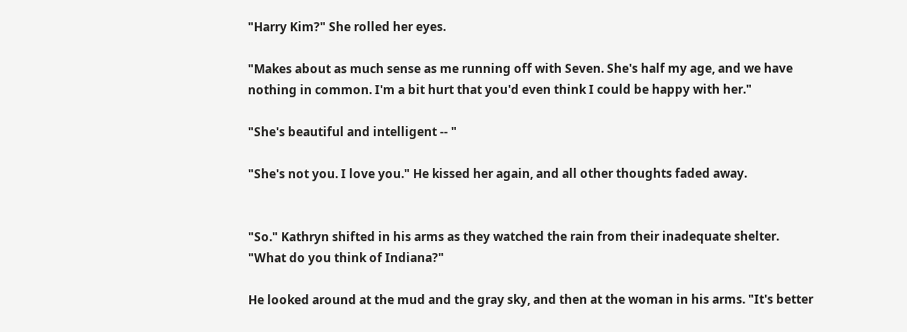"Harry Kim?" She rolled her eyes.

"Makes about as much sense as me running off with Seven. She's half my age, and we have nothing in common. I'm a bit hurt that you'd even think I could be happy with her."

"She's beautiful and intelligent -- "

"She's not you. I love you." He kissed her again, and all other thoughts faded away.


"So." Kathryn shifted in his arms as they watched the rain from their inadequate shelter. "What do you think of Indiana?"

He looked around at the mud and the gray sky, and then at the woman in his arms. "It's better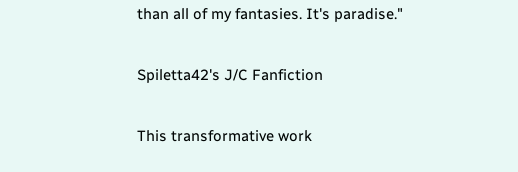than all of my fantasies. It's paradise."

Spiletta42's J/C Fanfiction

This transformative work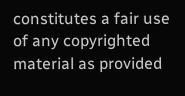constitutes a fair use of any copyrighted material as provided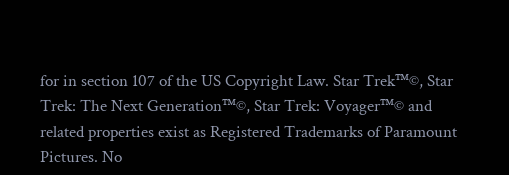for in section 107 of the US Copyright Law. Star Trek™©, Star Trek: The Next Generation™©, Star Trek: Voyager™© and related properties exist as Registered Trademarks of Paramount Pictures. No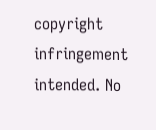copyright infringement intended. No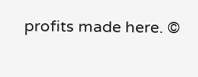profits made here. ©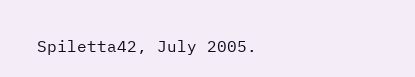Spiletta42, July 2005.